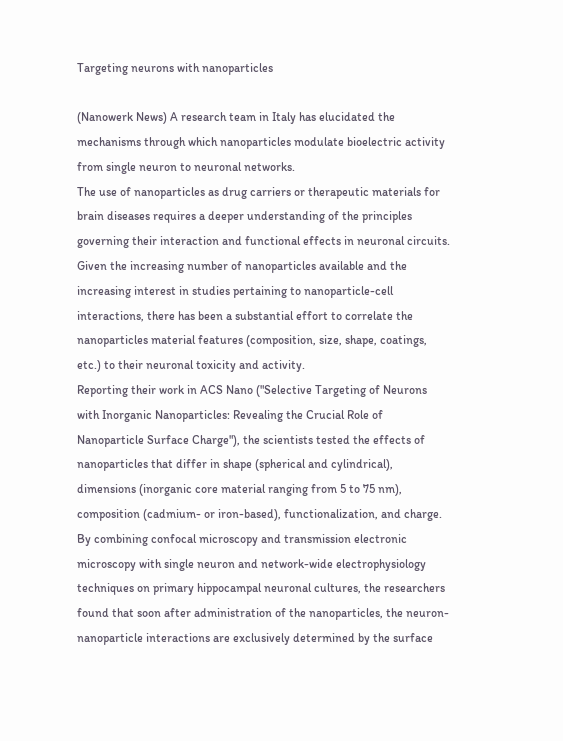Targeting neurons with nanoparticles

(Nanowerk News) A research team in Italy has elucidated the mechanisms through which nanoparticles modulate bioelectric activity from single neuron to neuronal networks.
The use of nanoparticles as drug carriers or therapeutic materials for brain diseases requires a deeper understanding of the principles governing their interaction and functional effects in neuronal circuits.
Given the increasing number of nanoparticles available and the increasing interest in studies pertaining to nanoparticle-cell interactions, there has been a substantial effort to correlate the nanoparticles material features (composition, size, shape, coatings, etc.) to their neuronal toxicity and activity.
Reporting their work in ACS Nano ("Selective Targeting of Neurons with Inorganic Nanoparticles: Revealing the Crucial Role of Nanoparticle Surface Charge"), the scientists tested the effects of nanoparticles that differ in shape (spherical and cylindrical), dimensions (inorganic core material ranging from 5 to 75 nm), composition (cadmium- or iron-based), functionalization, and charge.
By combining confocal microscopy and transmission electronic microscopy with single neuron and network-wide electrophysiology techniques on primary hippocampal neuronal cultures, the researchers found that soon after administration of the nanoparticles, the neuron-nanoparticle interactions are exclusively determined by the surface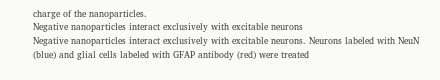charge of the nanoparticles.
Negative nanoparticles interact exclusively with excitable neurons
Negative nanoparticles interact exclusively with excitable neurons. Neurons labeled with NeuN (blue) and glial cells labeled with GFAP antibody (red) were treated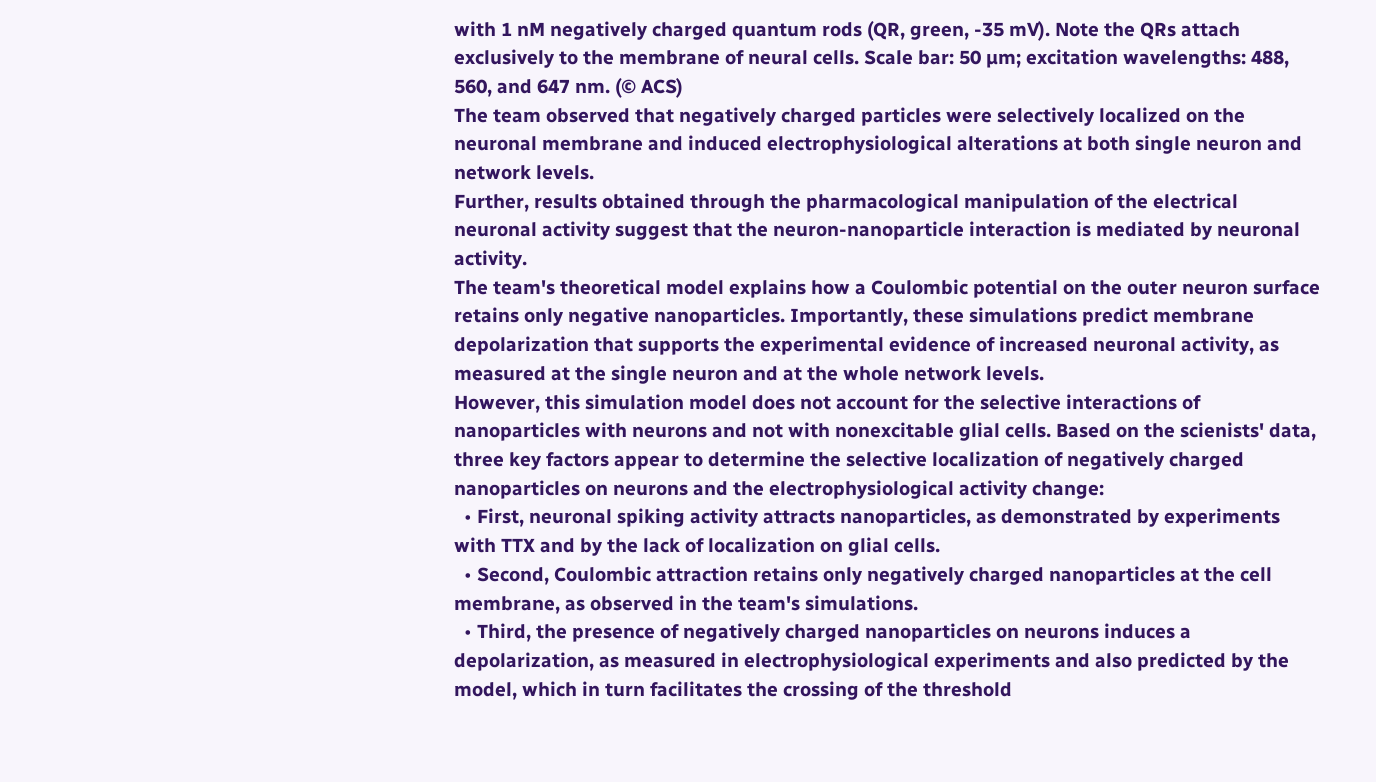with 1 nM negatively charged quantum rods (QR, green, -35 mV). Note the QRs attach exclusively to the membrane of neural cells. Scale bar: 50 µm; excitation wavelengths: 488, 560, and 647 nm. (© ACS)
The team observed that negatively charged particles were selectively localized on the neuronal membrane and induced electrophysiological alterations at both single neuron and network levels.
Further, results obtained through the pharmacological manipulation of the electrical neuronal activity suggest that the neuron-nanoparticle interaction is mediated by neuronal activity.
The team's theoretical model explains how a Coulombic potential on the outer neuron surface retains only negative nanoparticles. Importantly, these simulations predict membrane depolarization that supports the experimental evidence of increased neuronal activity, as measured at the single neuron and at the whole network levels.
However, this simulation model does not account for the selective interactions of nanoparticles with neurons and not with nonexcitable glial cells. Based on the scienists' data, three key factors appear to determine the selective localization of negatively charged nanoparticles on neurons and the electrophysiological activity change:
  • First, neuronal spiking activity attracts nanoparticles, as demonstrated by experiments with TTX and by the lack of localization on glial cells.
  • Second, Coulombic attraction retains only negatively charged nanoparticles at the cell membrane, as observed in the team's simulations.
  • Third, the presence of negatively charged nanoparticles on neurons induces a depolarization, as measured in electrophysiological experiments and also predicted by the model, which in turn facilitates the crossing of the threshold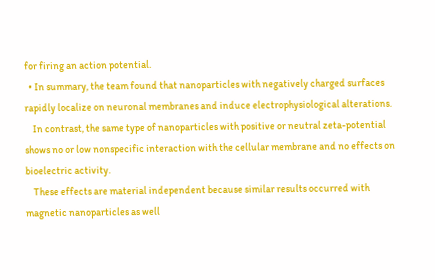for firing an action potential.
  • In summary, the team found that nanoparticles with negatively charged surfaces rapidly localize on neuronal membranes and induce electrophysiological alterations.
    In contrast, the same type of nanoparticles with positive or neutral zeta-potential shows no or low nonspecific interaction with the cellular membrane and no effects on bioelectric activity.
    These effects are material independent because similar results occurred with magnetic nanoparticles as well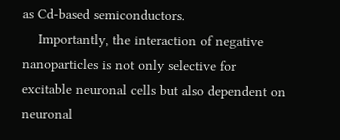as Cd-based semiconductors.
    Importantly, the interaction of negative nanoparticles is not only selective for excitable neuronal cells but also dependent on neuronal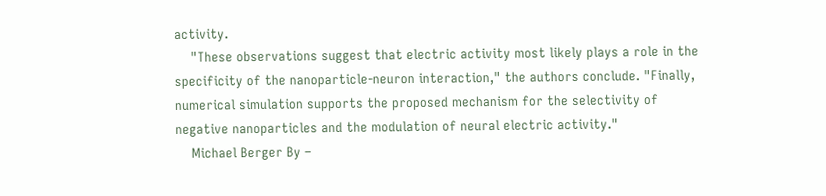activity.
    "These observations suggest that electric activity most likely plays a role in the specificity of the nanoparticle-neuron interaction," the authors conclude. "Finally, numerical simulation supports the proposed mechanism for the selectivity of negative nanoparticles and the modulation of neural electric activity."
    Michael Berger By –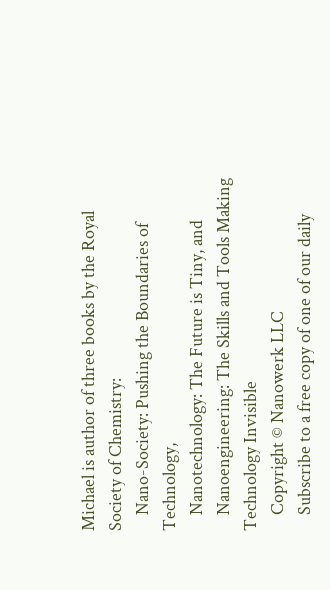Michael is author of three books by the Royal Society of Chemistry:
    Nano-Society: Pushing the Boundaries of Technology,
    Nanotechnology: The Future is Tiny, and
    Nanoengineering: The Skills and Tools Making Technology Invisible
    Copyright © Nanowerk LLC
    Subscribe to a free copy of one of our daily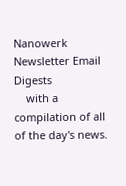Nanowerk Newsletter Email Digests
    with a compilation of all of the day's news.